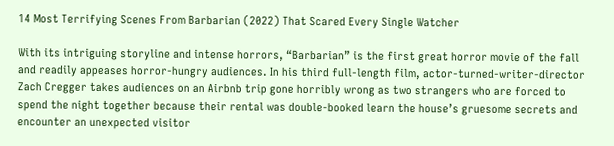14 Most Terrifying Scenes From Barbarian (2022) That Scared Every Single Watcher

With its intriguing storyline and intense horrors, “Barbarian” is the first great horror movie of the fall and readily appeases horror-hungry audiences. In his third full-length film, actor-turned-writer-director Zach Cregger takes audiences on an Airbnb trip gone horribly wrong as two strangers who are forced to spend the night together because their rental was double-booked learn the house’s gruesome secrets and encounter an unexpected visitor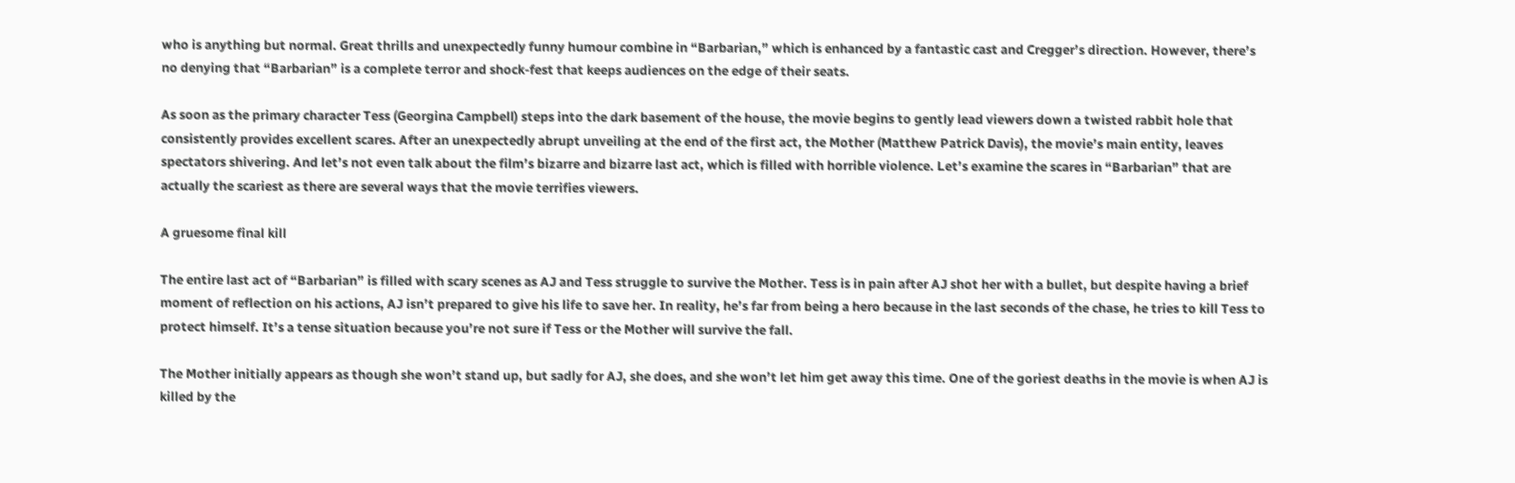who is anything but normal. Great thrills and unexpectedly funny humour combine in “Barbarian,” which is enhanced by a fantastic cast and Cregger’s direction. However, there’s no denying that “Barbarian” is a complete terror and shock-fest that keeps audiences on the edge of their seats.

As soon as the primary character Tess (Georgina Campbell) steps into the dark basement of the house, the movie begins to gently lead viewers down a twisted rabbit hole that consistently provides excellent scares. After an unexpectedly abrupt unveiling at the end of the first act, the Mother (Matthew Patrick Davis), the movie’s main entity, leaves spectators shivering. And let’s not even talk about the film’s bizarre and bizarre last act, which is filled with horrible violence. Let’s examine the scares in “Barbarian” that are actually the scariest as there are several ways that the movie terrifies viewers.

A gruesome final kill

The entire last act of “Barbarian” is filled with scary scenes as AJ and Tess struggle to survive the Mother. Tess is in pain after AJ shot her with a bullet, but despite having a brief moment of reflection on his actions, AJ isn’t prepared to give his life to save her. In reality, he’s far from being a hero because in the last seconds of the chase, he tries to kill Tess to protect himself. It’s a tense situation because you’re not sure if Tess or the Mother will survive the fall.

The Mother initially appears as though she won’t stand up, but sadly for AJ, she does, and she won’t let him get away this time. One of the goriest deaths in the movie is when AJ is killed by the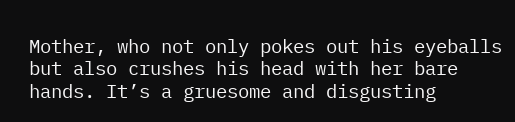Mother, who not only pokes out his eyeballs but also crushes his head with her bare hands. It’s a gruesome and disgusting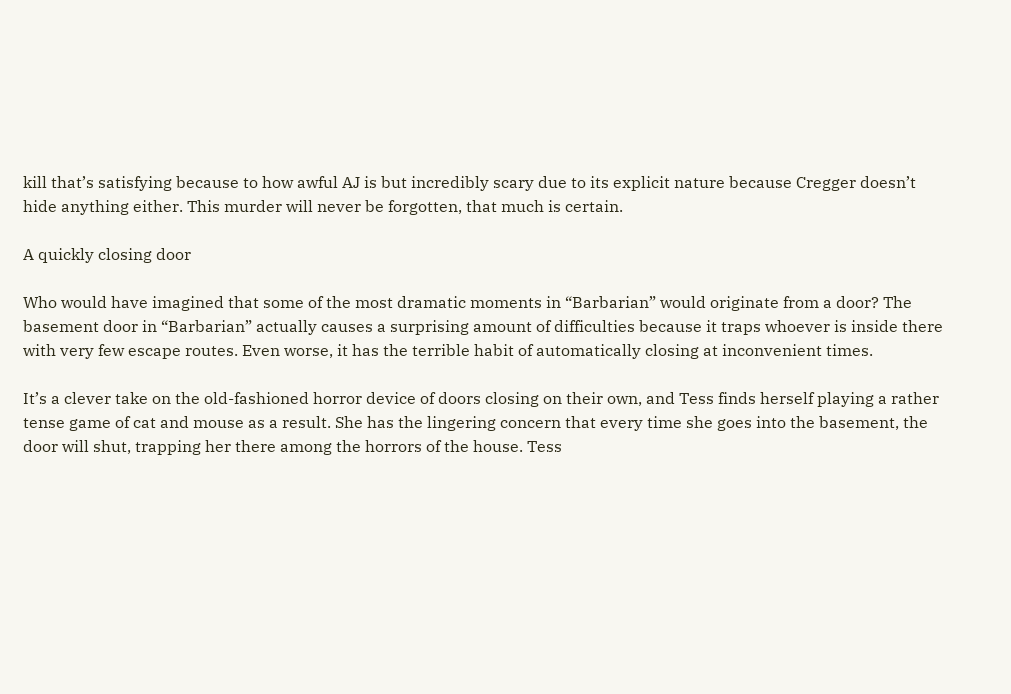kill that’s satisfying because to how awful AJ is but incredibly scary due to its explicit nature because Cregger doesn’t hide anything either. This murder will never be forgotten, that much is certain.

A quickly closing door

Who would have imagined that some of the most dramatic moments in “Barbarian” would originate from a door? The basement door in “Barbarian” actually causes a surprising amount of difficulties because it traps whoever is inside there with very few escape routes. Even worse, it has the terrible habit of automatically closing at inconvenient times.

It’s a clever take on the old-fashioned horror device of doors closing on their own, and Tess finds herself playing a rather tense game of cat and mouse as a result. She has the lingering concern that every time she goes into the basement, the door will shut, trapping her there among the horrors of the house. Tess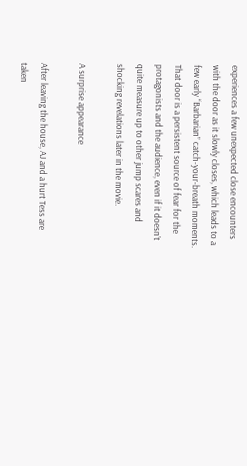experiences a few unexpected close encounters with the door as it slowly closes, which leads to a few early “Barbarian” catch-your-breath moments. That door is a persistent source of fear for the protagonists and the audience, even if it doesn’t quite measure up to other jump scares and shocking revelations later in the movie.

A surprise appearance

After leaving the house, AJ and a hurt Tess are taken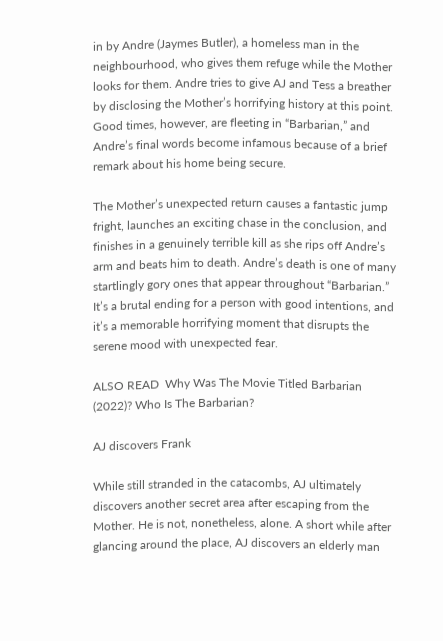in by Andre (Jaymes Butler), a homeless man in the neighbourhood, who gives them refuge while the Mother looks for them. Andre tries to give AJ and Tess a breather by disclosing the Mother’s horrifying history at this point. Good times, however, are fleeting in “Barbarian,” and Andre’s final words become infamous because of a brief remark about his home being secure.

The Mother’s unexpected return causes a fantastic jump fright, launches an exciting chase in the conclusion, and finishes in a genuinely terrible kill as she rips off Andre’s arm and beats him to death. Andre’s death is one of many startlingly gory ones that appear throughout “Barbarian.” It’s a brutal ending for a person with good intentions, and it’s a memorable horrifying moment that disrupts the serene mood with unexpected fear.

ALSO READ  Why Was The Movie Titled Barbarian (2022)? Who Is The Barbarian?

AJ discovers Frank

While still stranded in the catacombs, AJ ultimately discovers another secret area after escaping from the Mother. He is not, nonetheless, alone. A short while after glancing around the place, AJ discovers an elderly man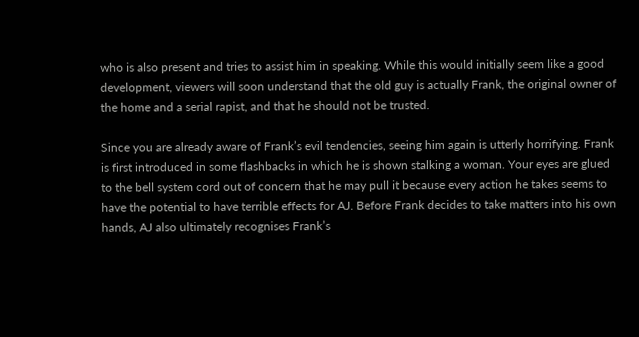who is also present and tries to assist him in speaking. While this would initially seem like a good development, viewers will soon understand that the old guy is actually Frank, the original owner of the home and a serial rapist, and that he should not be trusted.

Since you are already aware of Frank’s evil tendencies, seeing him again is utterly horrifying. Frank is first introduced in some flashbacks in which he is shown stalking a woman. Your eyes are glued to the bell system cord out of concern that he may pull it because every action he takes seems to have the potential to have terrible effects for AJ. Before Frank decides to take matters into his own hands, AJ also ultimately recognises Frank’s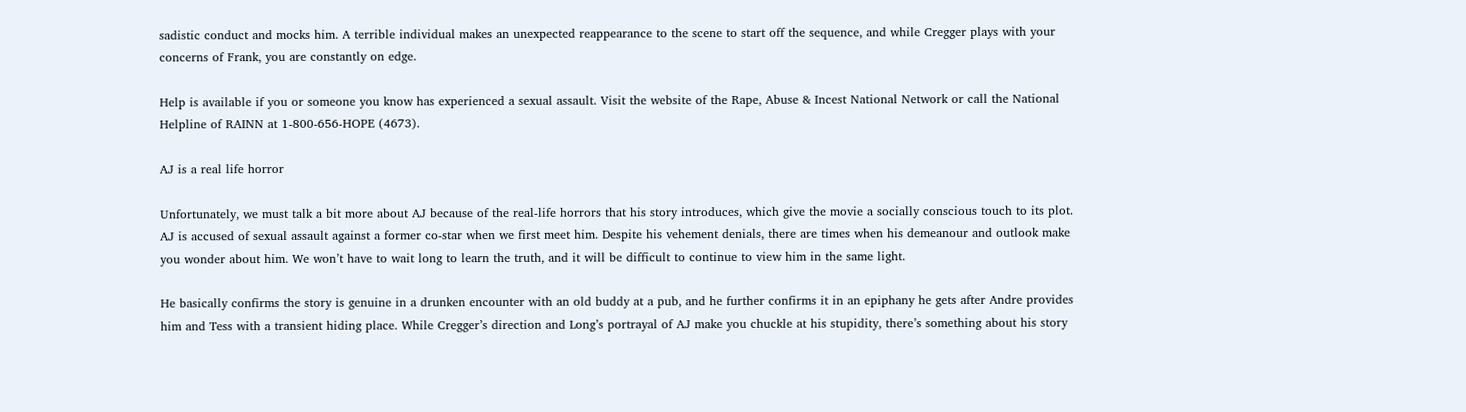sadistic conduct and mocks him. A terrible individual makes an unexpected reappearance to the scene to start off the sequence, and while Cregger plays with your concerns of Frank, you are constantly on edge.

Help is available if you or someone you know has experienced a sexual assault. Visit the website of the Rape, Abuse & Incest National Network or call the National Helpline of RAINN at 1-800-656-HOPE (4673).

AJ is a real life horror

Unfortunately, we must talk a bit more about AJ because of the real-life horrors that his story introduces, which give the movie a socially conscious touch to its plot. AJ is accused of sexual assault against a former co-star when we first meet him. Despite his vehement denials, there are times when his demeanour and outlook make you wonder about him. We won’t have to wait long to learn the truth, and it will be difficult to continue to view him in the same light.

He basically confirms the story is genuine in a drunken encounter with an old buddy at a pub, and he further confirms it in an epiphany he gets after Andre provides him and Tess with a transient hiding place. While Cregger’s direction and Long’s portrayal of AJ make you chuckle at his stupidity, there’s something about his story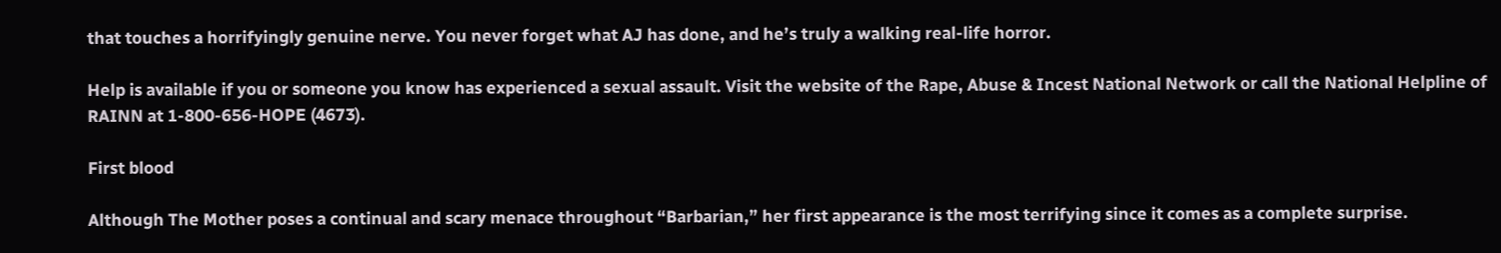that touches a horrifyingly genuine nerve. You never forget what AJ has done, and he’s truly a walking real-life horror.

Help is available if you or someone you know has experienced a sexual assault. Visit the website of the Rape, Abuse & Incest National Network or call the National Helpline of RAINN at 1-800-656-HOPE (4673).

First blood

Although The Mother poses a continual and scary menace throughout “Barbarian,” her first appearance is the most terrifying since it comes as a complete surprise.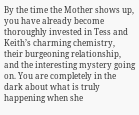By the time the Mother shows up, you have already become thoroughly invested in Tess and Keith’s charming chemistry, their burgeoning relationship, and the interesting mystery going on. You are completely in the dark about what is truly happening when she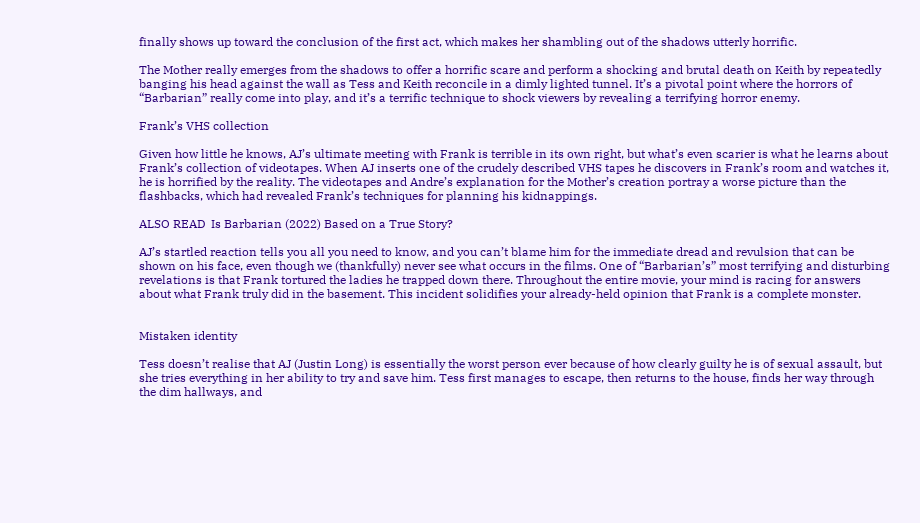finally shows up toward the conclusion of the first act, which makes her shambling out of the shadows utterly horrific.

The Mother really emerges from the shadows to offer a horrific scare and perform a shocking and brutal death on Keith by repeatedly banging his head against the wall as Tess and Keith reconcile in a dimly lighted tunnel. It’s a pivotal point where the horrors of “Barbarian” really come into play, and it’s a terrific technique to shock viewers by revealing a terrifying horror enemy.

Frank’s VHS collection

Given how little he knows, AJ’s ultimate meeting with Frank is terrible in its own right, but what’s even scarier is what he learns about Frank’s collection of videotapes. When AJ inserts one of the crudely described VHS tapes he discovers in Frank’s room and watches it, he is horrified by the reality. The videotapes and Andre’s explanation for the Mother’s creation portray a worse picture than the flashbacks, which had revealed Frank’s techniques for planning his kidnappings.

ALSO READ  Is Barbarian (2022) Based on a True Story?

AJ’s startled reaction tells you all you need to know, and you can’t blame him for the immediate dread and revulsion that can be shown on his face, even though we (thankfully) never see what occurs in the films. One of “Barbarian’s” most terrifying and disturbing revelations is that Frank tortured the ladies he trapped down there. Throughout the entire movie, your mind is racing for answers about what Frank truly did in the basement. This incident solidifies your already-held opinion that Frank is a complete monster.


Mistaken identity

Tess doesn’t realise that AJ (Justin Long) is essentially the worst person ever because of how clearly guilty he is of sexual assault, but she tries everything in her ability to try and save him. Tess first manages to escape, then returns to the house, finds her way through the dim hallways, and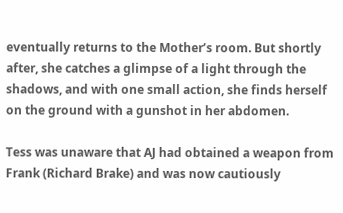eventually returns to the Mother’s room. But shortly after, she catches a glimpse of a light through the shadows, and with one small action, she finds herself on the ground with a gunshot in her abdomen.

Tess was unaware that AJ had obtained a weapon from Frank (Richard Brake) and was now cautiously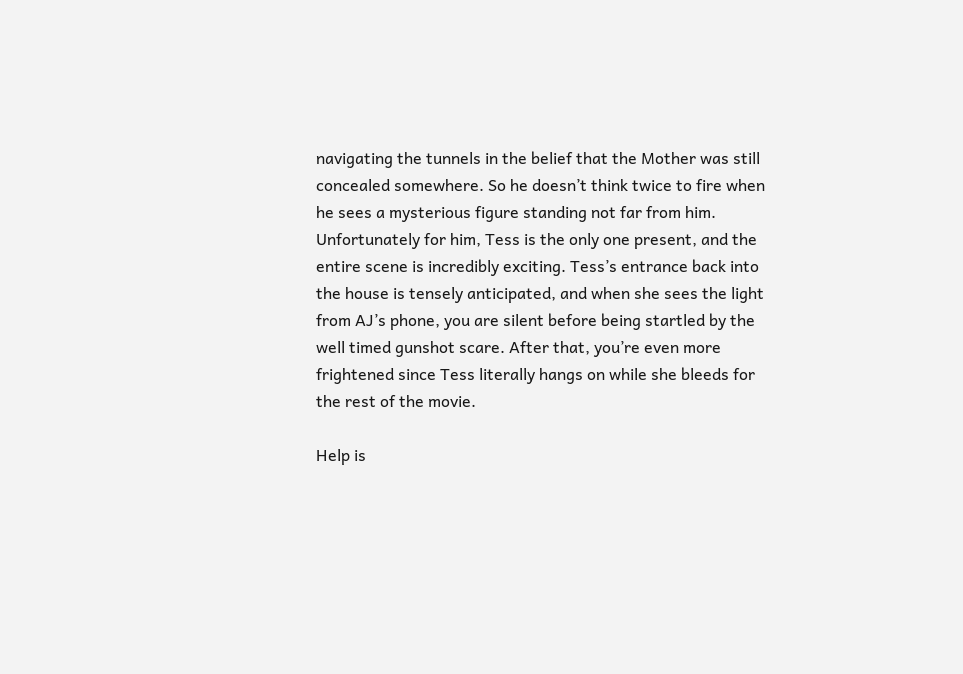navigating the tunnels in the belief that the Mother was still concealed somewhere. So he doesn’t think twice to fire when he sees a mysterious figure standing not far from him. Unfortunately for him, Tess is the only one present, and the entire scene is incredibly exciting. Tess’s entrance back into the house is tensely anticipated, and when she sees the light from AJ’s phone, you are silent before being startled by the well timed gunshot scare. After that, you’re even more frightened since Tess literally hangs on while she bleeds for the rest of the movie.

Help is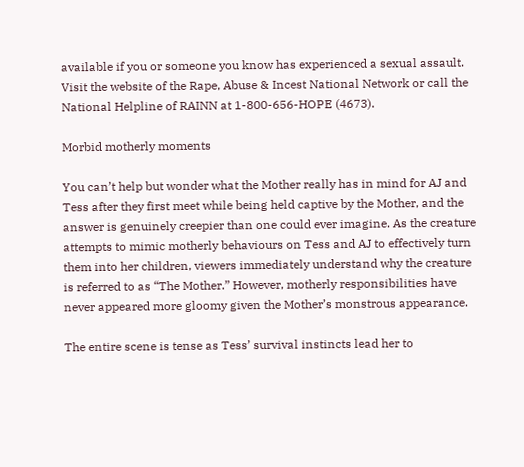available if you or someone you know has experienced a sexual assault. Visit the website of the Rape, Abuse & Incest National Network or call the National Helpline of RAINN at 1-800-656-HOPE (4673).

Morbid motherly moments

You can’t help but wonder what the Mother really has in mind for AJ and Tess after they first meet while being held captive by the Mother, and the answer is genuinely creepier than one could ever imagine. As the creature attempts to mimic motherly behaviours on Tess and AJ to effectively turn them into her children, viewers immediately understand why the creature is referred to as “The Mother.” However, motherly responsibilities have never appeared more gloomy given the Mother’s monstrous appearance.

The entire scene is tense as Tess’ survival instincts lead her to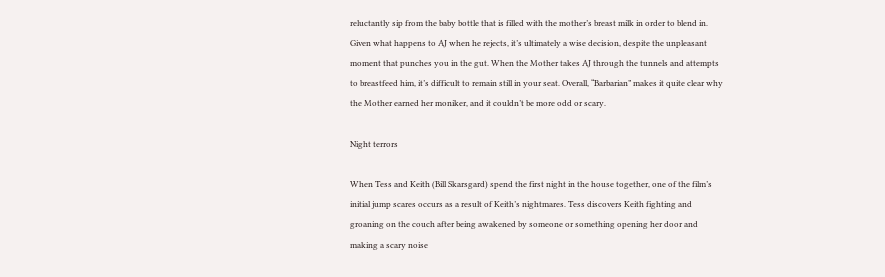reluctantly sip from the baby bottle that is filled with the mother’s breast milk in order to blend in. Given what happens to AJ when he rejects, it’s ultimately a wise decision, despite the unpleasant moment that punches you in the gut. When the Mother takes AJ through the tunnels and attempts to breastfeed him, it’s difficult to remain still in your seat. Overall, “Barbarian” makes it quite clear why the Mother earned her moniker, and it couldn’t be more odd or scary.

Night terrors

When Tess and Keith (Bill Skarsgard) spend the first night in the house together, one of the film’s initial jump scares occurs as a result of Keith’s nightmares. Tess discovers Keith fighting and groaning on the couch after being awakened by someone or something opening her door and making a scary noise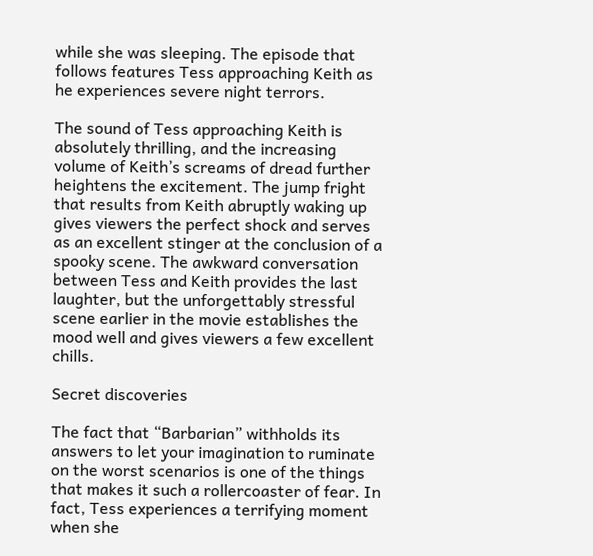while she was sleeping. The episode that follows features Tess approaching Keith as he experiences severe night terrors.

The sound of Tess approaching Keith is absolutely thrilling, and the increasing volume of Keith’s screams of dread further heightens the excitement. The jump fright that results from Keith abruptly waking up gives viewers the perfect shock and serves as an excellent stinger at the conclusion of a spooky scene. The awkward conversation between Tess and Keith provides the last laughter, but the unforgettably stressful scene earlier in the movie establishes the mood well and gives viewers a few excellent chills.

Secret discoveries

The fact that “Barbarian” withholds its answers to let your imagination to ruminate on the worst scenarios is one of the things that makes it such a rollercoaster of fear. In fact, Tess experiences a terrifying moment when she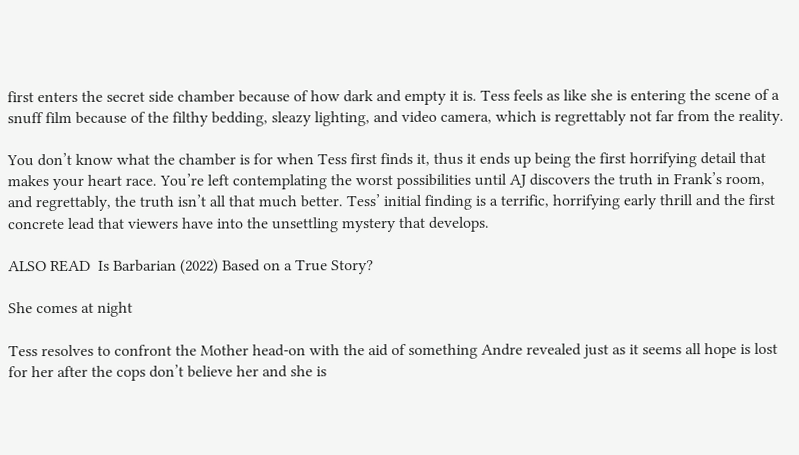first enters the secret side chamber because of how dark and empty it is. Tess feels as like she is entering the scene of a snuff film because of the filthy bedding, sleazy lighting, and video camera, which is regrettably not far from the reality.

You don’t know what the chamber is for when Tess first finds it, thus it ends up being the first horrifying detail that makes your heart race. You’re left contemplating the worst possibilities until AJ discovers the truth in Frank’s room, and regrettably, the truth isn’t all that much better. Tess’ initial finding is a terrific, horrifying early thrill and the first concrete lead that viewers have into the unsettling mystery that develops.

ALSO READ  Is Barbarian (2022) Based on a True Story?

She comes at night

Tess resolves to confront the Mother head-on with the aid of something Andre revealed just as it seems all hope is lost for her after the cops don’t believe her and she is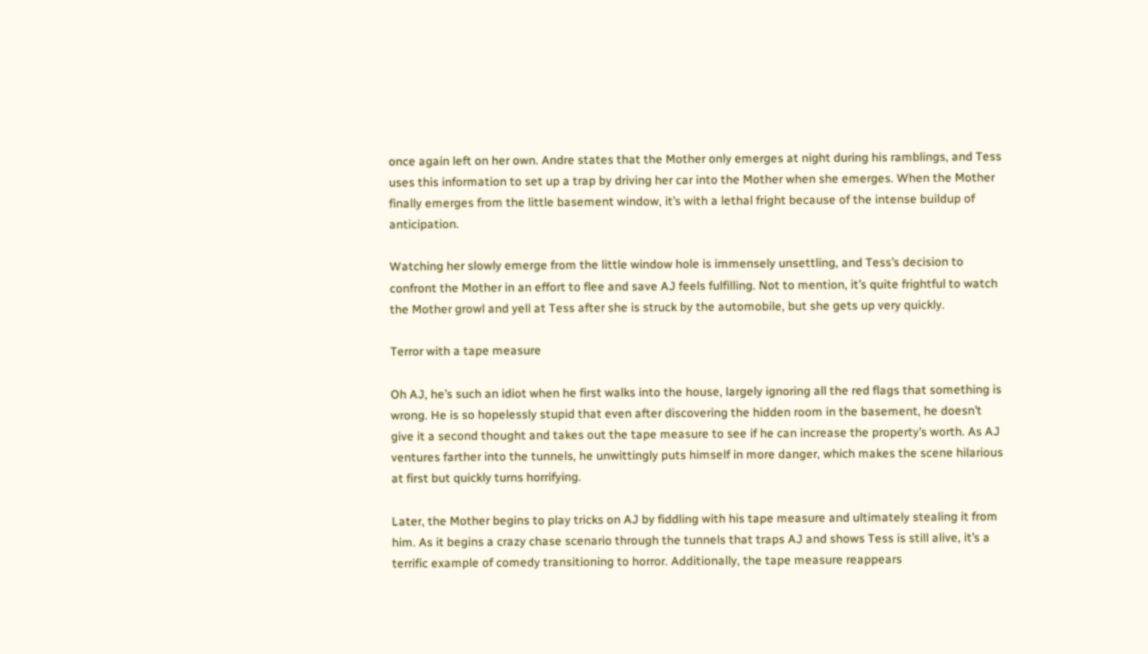once again left on her own. Andre states that the Mother only emerges at night during his ramblings, and Tess uses this information to set up a trap by driving her car into the Mother when she emerges. When the Mother finally emerges from the little basement window, it’s with a lethal fright because of the intense buildup of anticipation.

Watching her slowly emerge from the little window hole is immensely unsettling, and Tess’s decision to confront the Mother in an effort to flee and save AJ feels fulfilling. Not to mention, it’s quite frightful to watch the Mother growl and yell at Tess after she is struck by the automobile, but she gets up very quickly.

Terror with a tape measure

Oh AJ, he’s such an idiot when he first walks into the house, largely ignoring all the red flags that something is wrong. He is so hopelessly stupid that even after discovering the hidden room in the basement, he doesn’t give it a second thought and takes out the tape measure to see if he can increase the property’s worth. As AJ ventures farther into the tunnels, he unwittingly puts himself in more danger, which makes the scene hilarious at first but quickly turns horrifying.

Later, the Mother begins to play tricks on AJ by fiddling with his tape measure and ultimately stealing it from him. As it begins a crazy chase scenario through the tunnels that traps AJ and shows Tess is still alive, it’s a terrific example of comedy transitioning to horror. Additionally, the tape measure reappears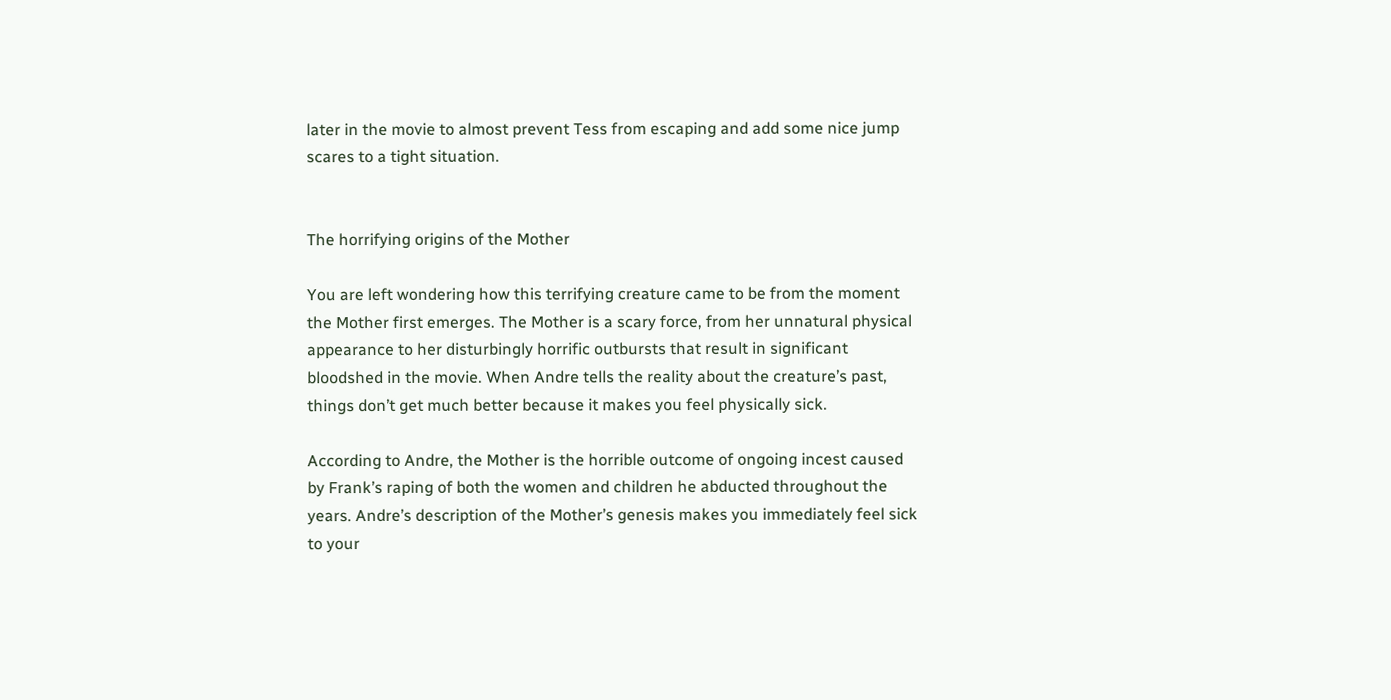later in the movie to almost prevent Tess from escaping and add some nice jump scares to a tight situation.


The horrifying origins of the Mother

You are left wondering how this terrifying creature came to be from the moment the Mother first emerges. The Mother is a scary force, from her unnatural physical appearance to her disturbingly horrific outbursts that result in significant bloodshed in the movie. When Andre tells the reality about the creature’s past, things don’t get much better because it makes you feel physically sick.

According to Andre, the Mother is the horrible outcome of ongoing incest caused by Frank’s raping of both the women and children he abducted throughout the years. Andre’s description of the Mother’s genesis makes you immediately feel sick to your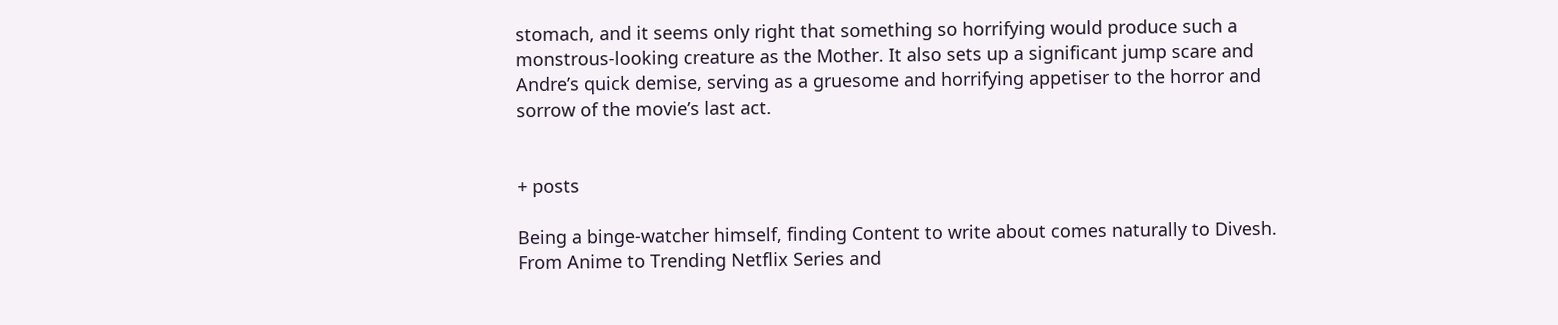stomach, and it seems only right that something so horrifying would produce such a monstrous-looking creature as the Mother. It also sets up a significant jump scare and Andre’s quick demise, serving as a gruesome and horrifying appetiser to the horror and sorrow of the movie’s last act.


+ posts

Being a binge-watcher himself, finding Content to write about comes naturally to Divesh. From Anime to Trending Netflix Series and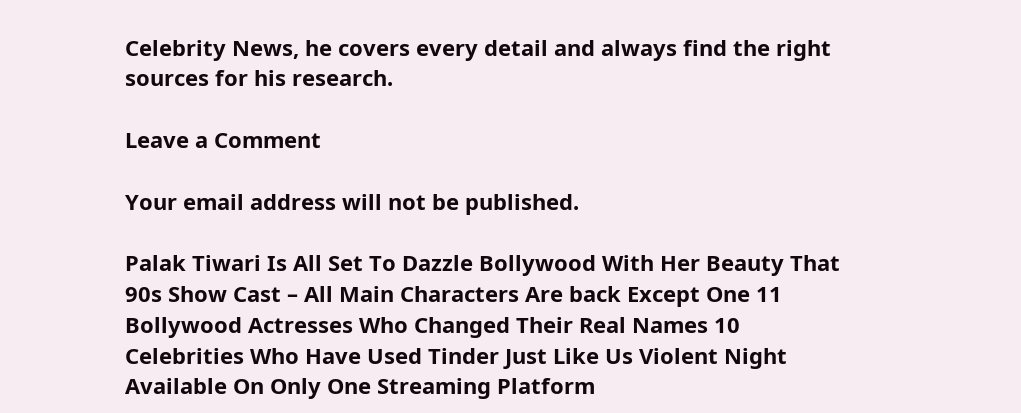Celebrity News, he covers every detail and always find the right sources for his research.

Leave a Comment

Your email address will not be published.

Palak Tiwari Is All Set To Dazzle Bollywood With Her Beauty That 90s Show Cast – All Main Characters Are back Except One 11 Bollywood Actresses Who Changed Their Real Names 10 Celebrities Who Have Used Tinder Just Like Us Violent Night Available On Only One Streaming Platform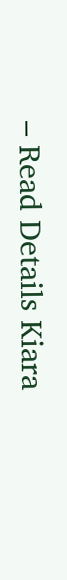– Read Details Kiara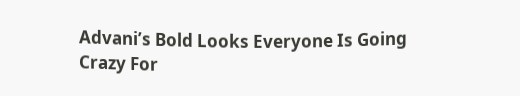Advani’s Bold Looks Everyone Is Going Crazy For